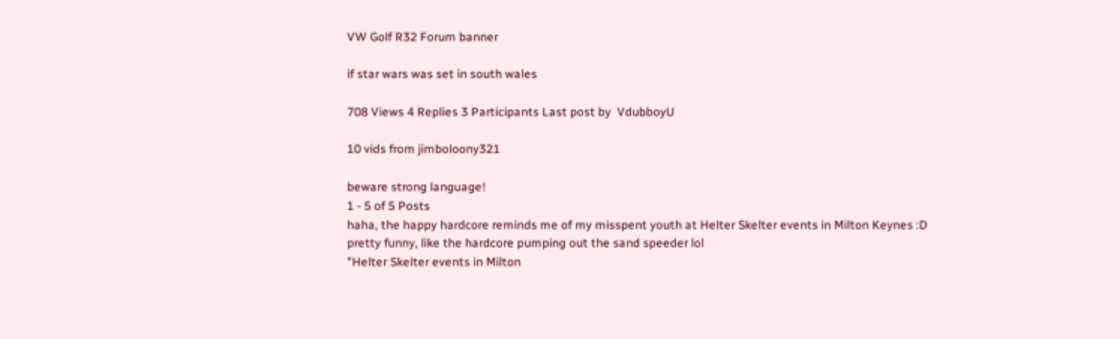VW Golf R32 Forum banner

if star wars was set in south wales

708 Views 4 Replies 3 Participants Last post by  VdubboyU

10 vids from jimboloony321

beware strong language!
1 - 5 of 5 Posts
haha, the happy hardcore reminds me of my misspent youth at Helter Skelter events in Milton Keynes :D
pretty funny, like the hardcore pumping out the sand speeder lol
"Helter Skelter events in Milton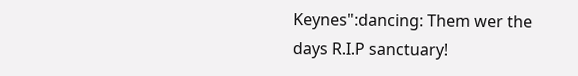Keynes":dancing: Them wer the days R.I.P sanctuary!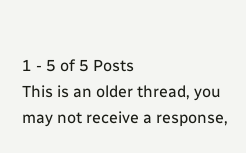1 - 5 of 5 Posts
This is an older thread, you may not receive a response,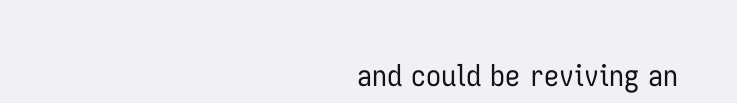and could be reviving an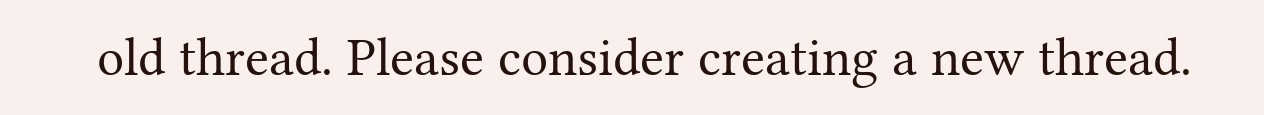old thread. Please consider creating a new thread.